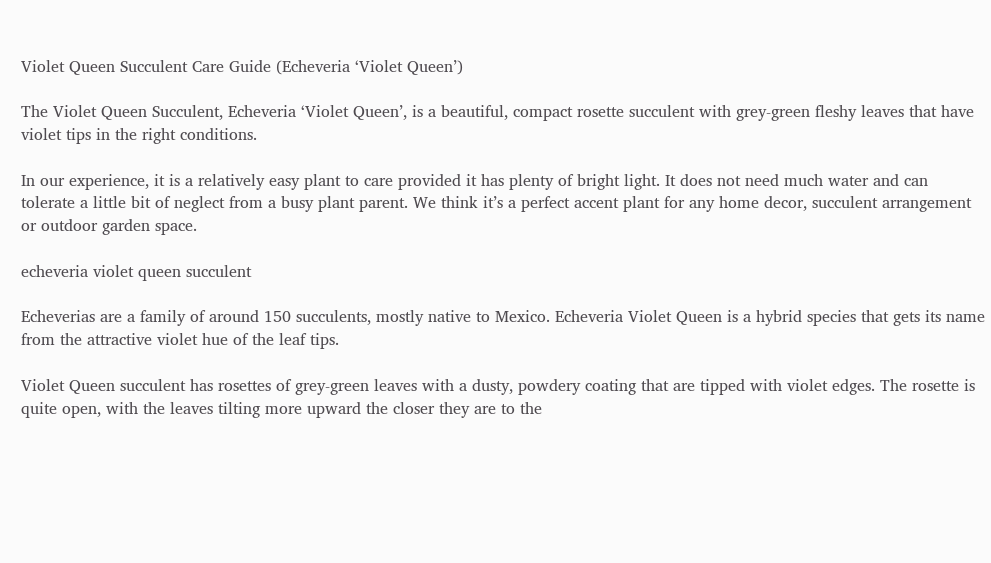Violet Queen Succulent Care Guide (Echeveria ‘Violet Queen’)

The Violet Queen Succulent, Echeveria ‘Violet Queen’, is a beautiful, compact rosette succulent with grey-green fleshy leaves that have violet tips in the right conditions.

In our experience, it is a relatively easy plant to care provided it has plenty of bright light. It does not need much water and can tolerate a little bit of neglect from a busy plant parent. We think it’s a perfect accent plant for any home decor, succulent arrangement or outdoor garden space.

echeveria violet queen succulent

Echeverias are a family of around 150 succulents, mostly native to Mexico. Echeveria Violet Queen is a hybrid species that gets its name from the attractive violet hue of the leaf tips.

Violet Queen succulent has rosettes of grey-green leaves with a dusty, powdery coating that are tipped with violet edges. The rosette is quite open, with the leaves tilting more upward the closer they are to the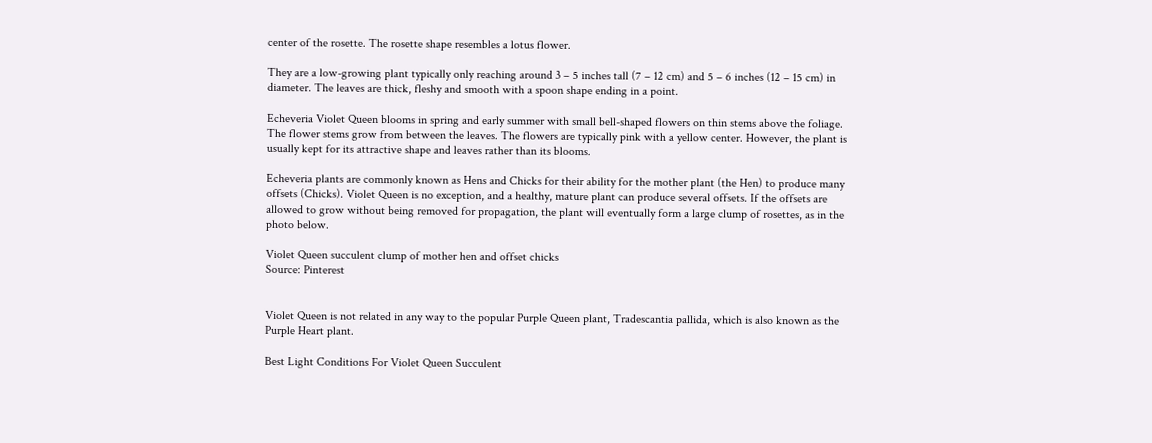center of the rosette. The rosette shape resembles a lotus flower.

They are a low-growing plant typically only reaching around 3 – 5 inches tall (7 – 12 cm) and 5 – 6 inches (12 – 15 cm) in diameter. The leaves are thick, fleshy and smooth with a spoon shape ending in a point.

Echeveria Violet Queen blooms in spring and early summer with small bell-shaped flowers on thin stems above the foliage. The flower stems grow from between the leaves. The flowers are typically pink with a yellow center. However, the plant is usually kept for its attractive shape and leaves rather than its blooms.

Echeveria plants are commonly known as Hens and Chicks for their ability for the mother plant (the Hen) to produce many offsets (Chicks). Violet Queen is no exception, and a healthy, mature plant can produce several offsets. If the offsets are allowed to grow without being removed for propagation, the plant will eventually form a large clump of rosettes, as in the photo below.

Violet Queen succulent clump of mother hen and offset chicks
Source: Pinterest


Violet Queen is not related in any way to the popular Purple Queen plant, Tradescantia pallida, which is also known as the Purple Heart plant.

Best Light Conditions For Violet Queen Succulent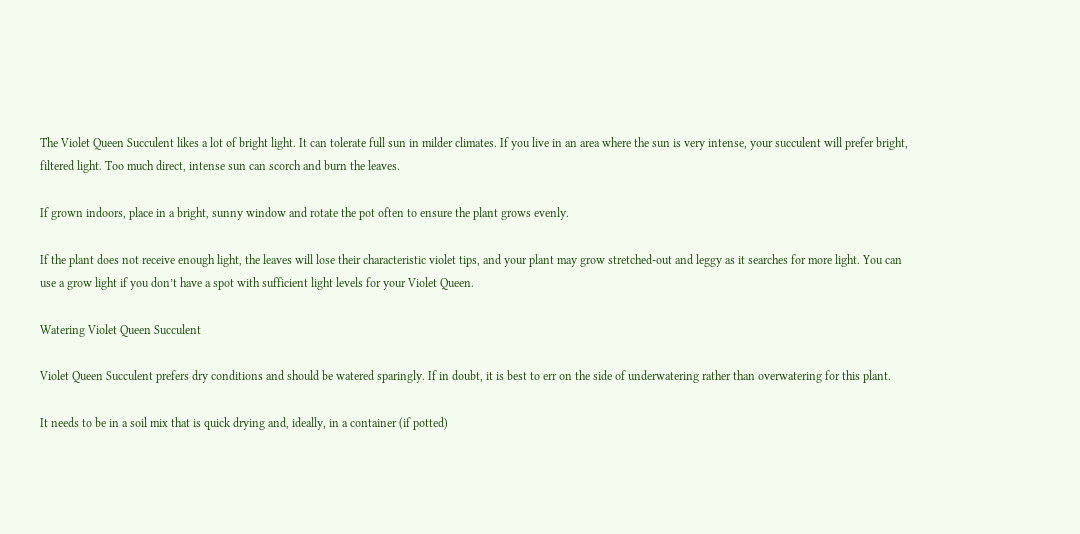The Violet Queen Succulent likes a lot of bright light. It can tolerate full sun in milder climates. If you live in an area where the sun is very intense, your succulent will prefer bright, filtered light. Too much direct, intense sun can scorch and burn the leaves.

If grown indoors, place in a bright, sunny window and rotate the pot often to ensure the plant grows evenly.

If the plant does not receive enough light, the leaves will lose their characteristic violet tips, and your plant may grow stretched-out and leggy as it searches for more light. You can use a grow light if you don’t have a spot with sufficient light levels for your Violet Queen.

Watering Violet Queen Succulent

Violet Queen Succulent prefers dry conditions and should be watered sparingly. If in doubt, it is best to err on the side of underwatering rather than overwatering for this plant.

It needs to be in a soil mix that is quick drying and, ideally, in a container (if potted)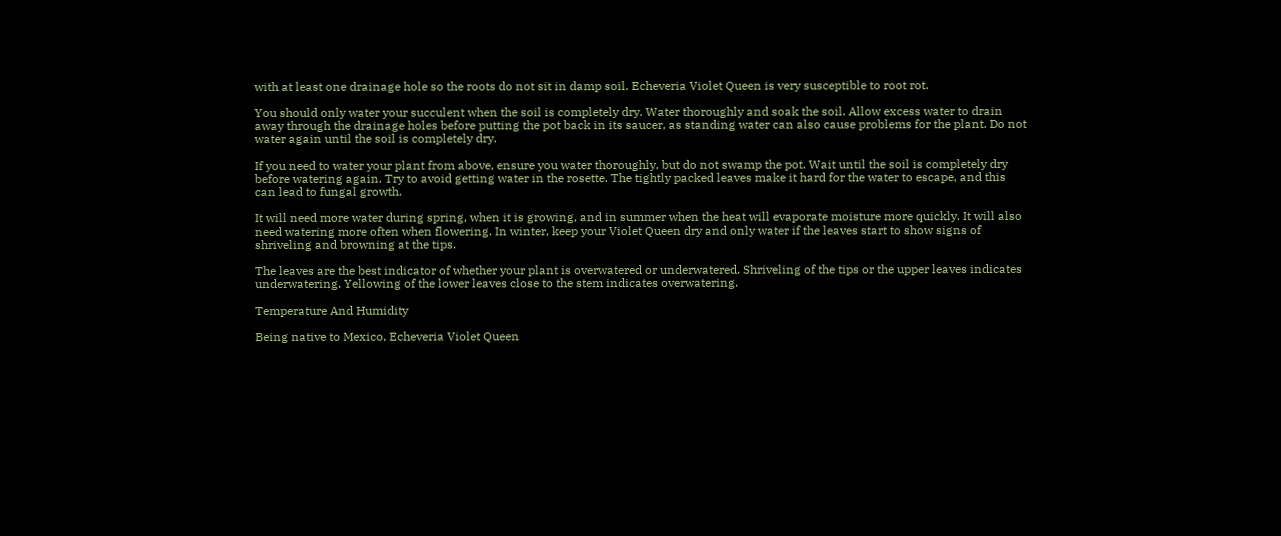with at least one drainage hole so the roots do not sit in damp soil. Echeveria Violet Queen is very susceptible to root rot.

You should only water your succulent when the soil is completely dry. Water thoroughly and soak the soil. Allow excess water to drain away through the drainage holes before putting the pot back in its saucer, as standing water can also cause problems for the plant. Do not water again until the soil is completely dry.

If you need to water your plant from above, ensure you water thoroughly, but do not swamp the pot. Wait until the soil is completely dry before watering again. Try to avoid getting water in the rosette. The tightly packed leaves make it hard for the water to escape, and this can lead to fungal growth.

It will need more water during spring, when it is growing, and in summer when the heat will evaporate moisture more quickly. It will also need watering more often when flowering. In winter, keep your Violet Queen dry and only water if the leaves start to show signs of shriveling and browning at the tips.

The leaves are the best indicator of whether your plant is overwatered or underwatered. Shriveling of the tips or the upper leaves indicates underwatering. Yellowing of the lower leaves close to the stem indicates overwatering.

Temperature And Humidity

Being native to Mexico, Echeveria Violet Queen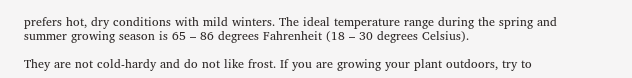prefers hot, dry conditions with mild winters. The ideal temperature range during the spring and summer growing season is 65 – 86 degrees Fahrenheit (18 – 30 degrees Celsius).

They are not cold-hardy and do not like frost. If you are growing your plant outdoors, try to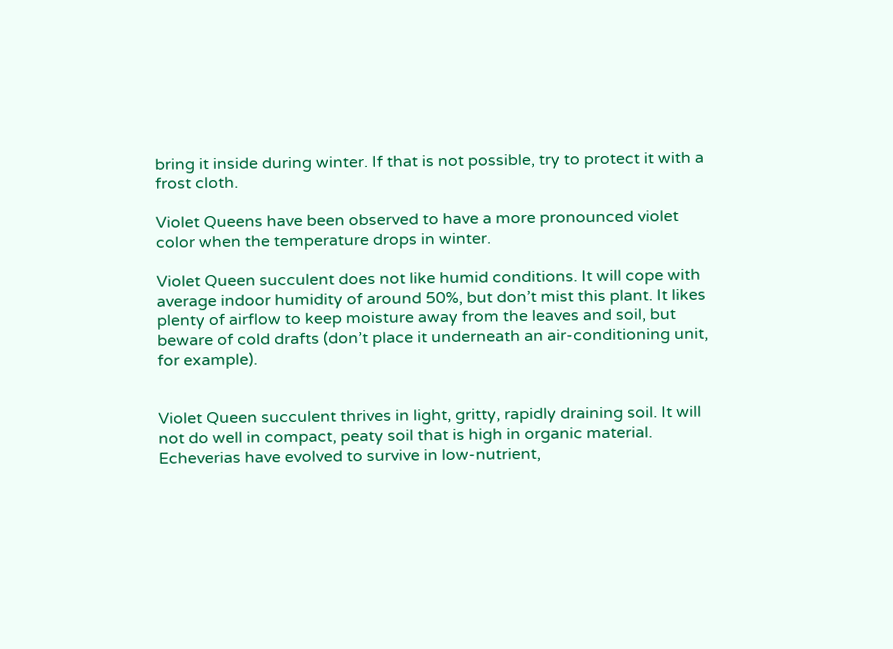bring it inside during winter. If that is not possible, try to protect it with a frost cloth.

Violet Queens have been observed to have a more pronounced violet color when the temperature drops in winter.

Violet Queen succulent does not like humid conditions. It will cope with average indoor humidity of around 50%, but don’t mist this plant. It likes plenty of airflow to keep moisture away from the leaves and soil, but beware of cold drafts (don’t place it underneath an air-conditioning unit, for example).


Violet Queen succulent thrives in light, gritty, rapidly draining soil. It will not do well in compact, peaty soil that is high in organic material. Echeverias have evolved to survive in low-nutrient,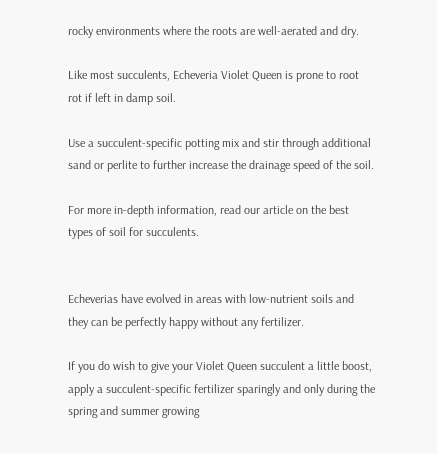rocky environments where the roots are well-aerated and dry.

Like most succulents, Echeveria Violet Queen is prone to root rot if left in damp soil.

Use a succulent-specific potting mix and stir through additional sand or perlite to further increase the drainage speed of the soil.

For more in-depth information, read our article on the best types of soil for succulents.


Echeverias have evolved in areas with low-nutrient soils and they can be perfectly happy without any fertilizer.

If you do wish to give your Violet Queen succulent a little boost, apply a succulent-specific fertilizer sparingly and only during the spring and summer growing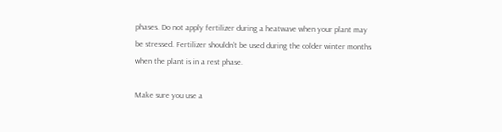phases. Do not apply fertilizer during a heatwave when your plant may be stressed. Fertilizer shouldn’t be used during the colder winter months when the plant is in a rest phase.

Make sure you use a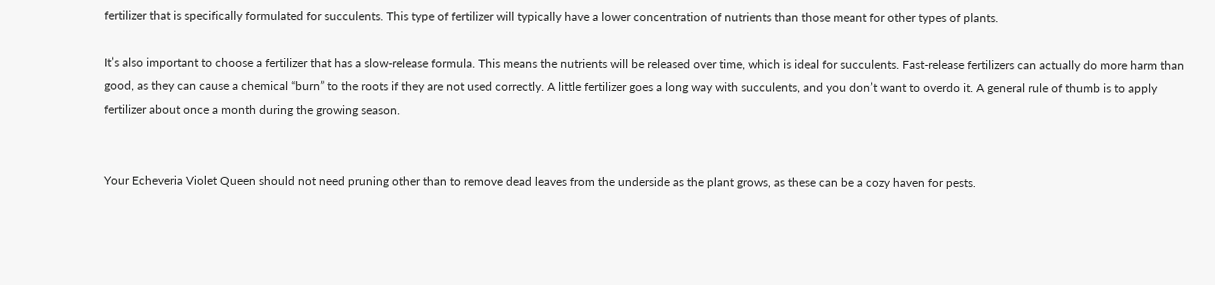fertilizer that is specifically formulated for succulents. This type of fertilizer will typically have a lower concentration of nutrients than those meant for other types of plants.

It’s also important to choose a fertilizer that has a slow-release formula. This means the nutrients will be released over time, which is ideal for succulents. Fast-release fertilizers can actually do more harm than good, as they can cause a chemical “burn” to the roots if they are not used correctly. A little fertilizer goes a long way with succulents, and you don’t want to overdo it. A general rule of thumb is to apply fertilizer about once a month during the growing season.


Your Echeveria Violet Queen should not need pruning other than to remove dead leaves from the underside as the plant grows, as these can be a cozy haven for pests.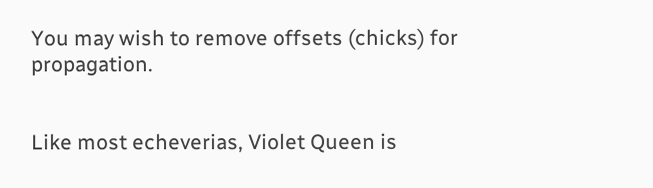You may wish to remove offsets (chicks) for propagation.


Like most echeverias, Violet Queen is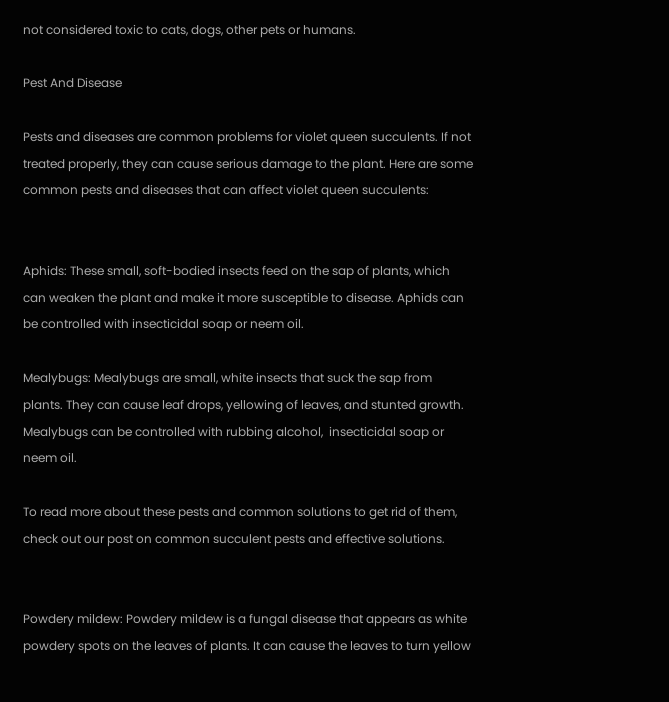not considered toxic to cats, dogs, other pets or humans.

Pest And Disease

Pests and diseases are common problems for violet queen succulents. If not treated properly, they can cause serious damage to the plant. Here are some common pests and diseases that can affect violet queen succulents:


Aphids: These small, soft-bodied insects feed on the sap of plants, which can weaken the plant and make it more susceptible to disease. Aphids can be controlled with insecticidal soap or neem oil.

Mealybugs: Mealybugs are small, white insects that suck the sap from plants. They can cause leaf drops, yellowing of leaves, and stunted growth. Mealybugs can be controlled with rubbing alcohol,  insecticidal soap or neem oil.

To read more about these pests and common solutions to get rid of them, check out our post on common succulent pests and effective solutions.


Powdery mildew: Powdery mildew is a fungal disease that appears as white powdery spots on the leaves of plants. It can cause the leaves to turn yellow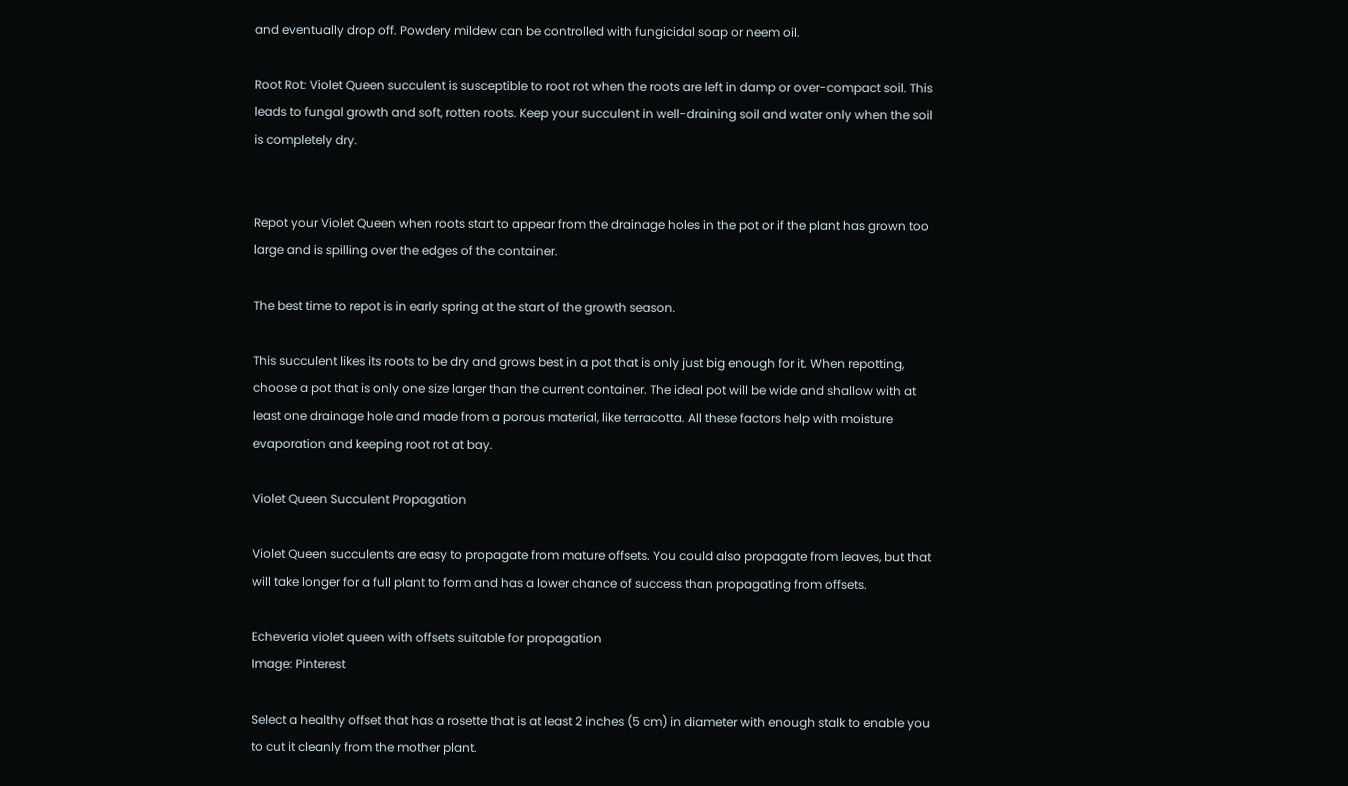and eventually drop off. Powdery mildew can be controlled with fungicidal soap or neem oil.

Root Rot: Violet Queen succulent is susceptible to root rot when the roots are left in damp or over-compact soil. This leads to fungal growth and soft, rotten roots. Keep your succulent in well-draining soil and water only when the soil is completely dry.


Repot your Violet Queen when roots start to appear from the drainage holes in the pot or if the plant has grown too large and is spilling over the edges of the container.

The best time to repot is in early spring at the start of the growth season.

This succulent likes its roots to be dry and grows best in a pot that is only just big enough for it. When repotting, choose a pot that is only one size larger than the current container. The ideal pot will be wide and shallow with at least one drainage hole and made from a porous material, like terracotta. All these factors help with moisture evaporation and keeping root rot at bay.

Violet Queen Succulent Propagation

Violet Queen succulents are easy to propagate from mature offsets. You could also propagate from leaves, but that will take longer for a full plant to form and has a lower chance of success than propagating from offsets.

Echeveria violet queen with offsets suitable for propagation
Image: Pinterest

Select a healthy offset that has a rosette that is at least 2 inches (5 cm) in diameter with enough stalk to enable you to cut it cleanly from the mother plant.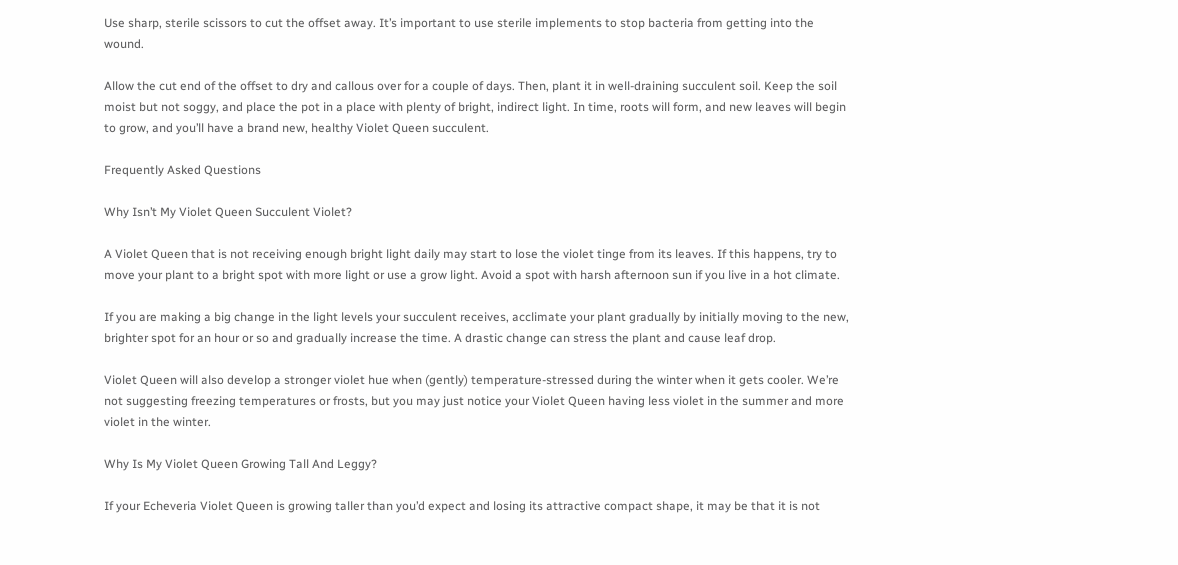Use sharp, sterile scissors to cut the offset away. It’s important to use sterile implements to stop bacteria from getting into the wound.

Allow the cut end of the offset to dry and callous over for a couple of days. Then, plant it in well-draining succulent soil. Keep the soil moist but not soggy, and place the pot in a place with plenty of bright, indirect light. In time, roots will form, and new leaves will begin to grow, and you’ll have a brand new, healthy Violet Queen succulent.

Frequently Asked Questions

Why Isn’t My Violet Queen Succulent Violet?

A Violet Queen that is not receiving enough bright light daily may start to lose the violet tinge from its leaves. If this happens, try to move your plant to a bright spot with more light or use a grow light. Avoid a spot with harsh afternoon sun if you live in a hot climate.

If you are making a big change in the light levels your succulent receives, acclimate your plant gradually by initially moving to the new, brighter spot for an hour or so and gradually increase the time. A drastic change can stress the plant and cause leaf drop.

Violet Queen will also develop a stronger violet hue when (gently) temperature-stressed during the winter when it gets cooler. We’re not suggesting freezing temperatures or frosts, but you may just notice your Violet Queen having less violet in the summer and more violet in the winter.

Why Is My Violet Queen Growing Tall And Leggy?

If your Echeveria Violet Queen is growing taller than you’d expect and losing its attractive compact shape, it may be that it is not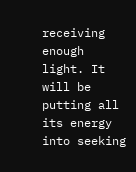receiving enough light. It will be putting all its energy into seeking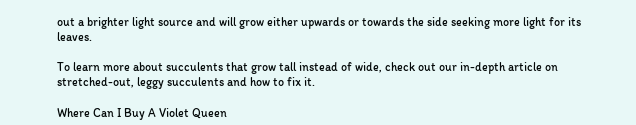out a brighter light source and will grow either upwards or towards the side seeking more light for its leaves.

To learn more about succulents that grow tall instead of wide, check out our in-depth article on stretched-out, leggy succulents and how to fix it.

Where Can I Buy A Violet Queen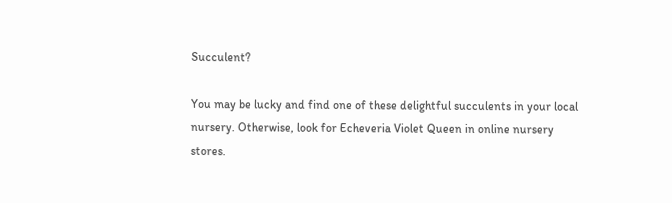Succulent?

You may be lucky and find one of these delightful succulents in your local nursery. Otherwise, look for Echeveria Violet Queen in online nursery stores.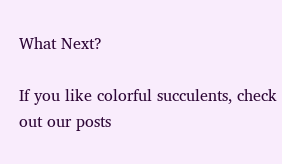What Next?

If you like colorful succulents, check out our posts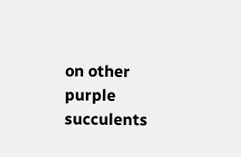on other purple succulents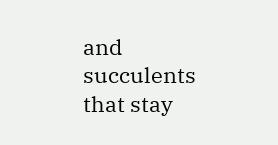and succulents that stay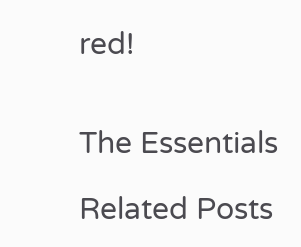red!


The Essentials

Related Posts